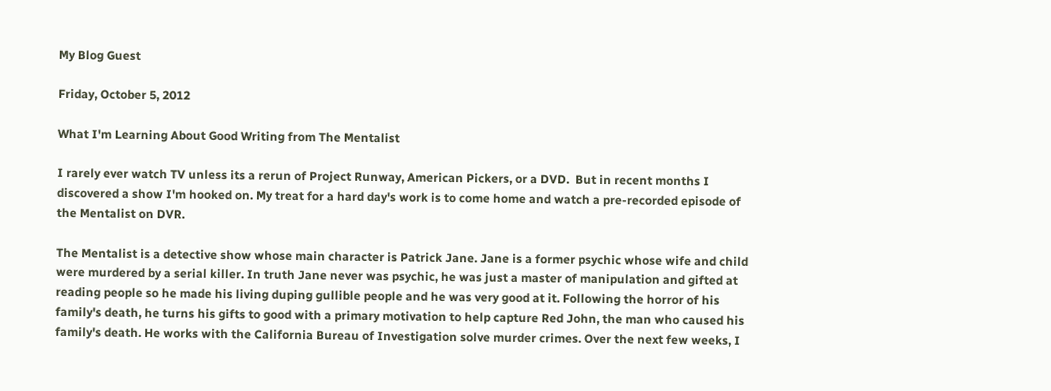My Blog Guest

Friday, October 5, 2012

What I'm Learning About Good Writing from The Mentalist

I rarely ever watch TV unless its a rerun of Project Runway, American Pickers, or a DVD.  But in recent months I discovered a show I'm hooked on. My treat for a hard day's work is to come home and watch a pre-recorded episode of the Mentalist on DVR.

The Mentalist is a detective show whose main character is Patrick Jane. Jane is a former psychic whose wife and child were murdered by a serial killer. In truth Jane never was psychic, he was just a master of manipulation and gifted at reading people so he made his living duping gullible people and he was very good at it. Following the horror of his family's death, he turns his gifts to good with a primary motivation to help capture Red John, the man who caused his family's death. He works with the California Bureau of Investigation solve murder crimes. Over the next few weeks, I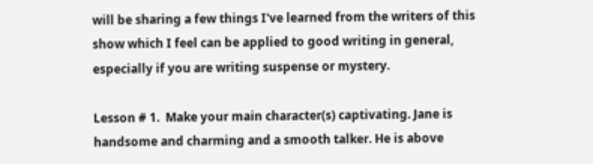will be sharing a few things I've learned from the writers of this show which I feel can be applied to good writing in general, especially if you are writing suspense or mystery.

Lesson # 1.  Make your main character(s) captivating. Jane is handsome and charming and a smooth talker. He is above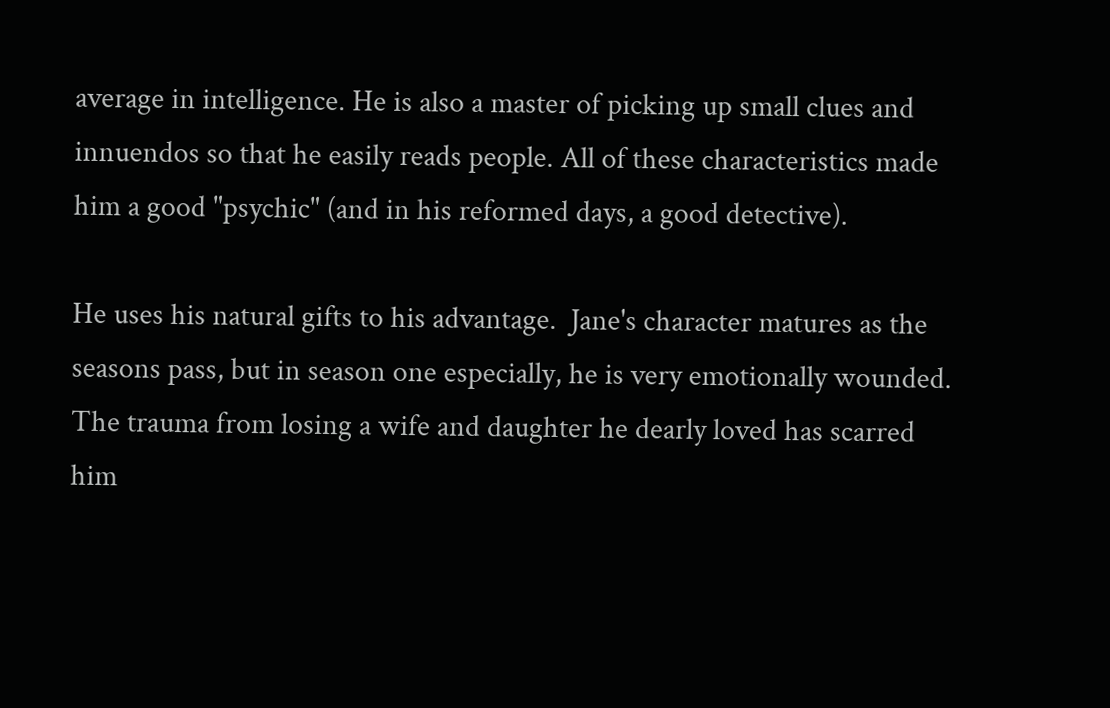average in intelligence. He is also a master of picking up small clues and innuendos so that he easily reads people. All of these characteristics made him a good "psychic" (and in his reformed days, a good detective).

He uses his natural gifts to his advantage.  Jane's character matures as the seasons pass, but in season one especially, he is very emotionally wounded. The trauma from losing a wife and daughter he dearly loved has scarred him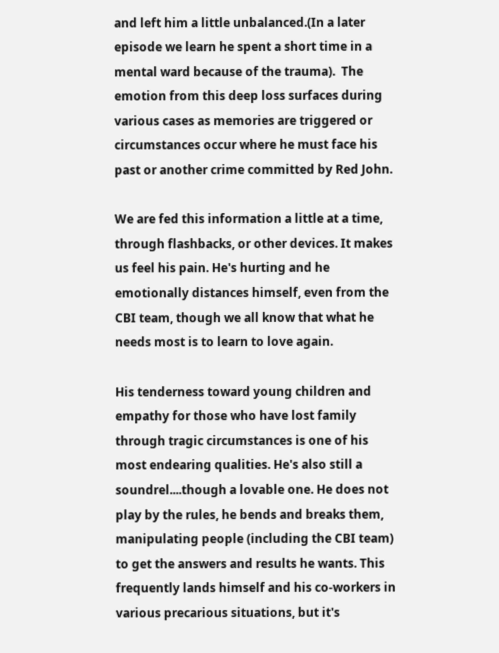and left him a little unbalanced.(In a later episode we learn he spent a short time in a mental ward because of the trauma).  The emotion from this deep loss surfaces during various cases as memories are triggered or circumstances occur where he must face his past or another crime committed by Red John.

We are fed this information a little at a time, through flashbacks, or other devices. It makes us feel his pain. He's hurting and he emotionally distances himself, even from the CBI team, though we all know that what he needs most is to learn to love again.

His tenderness toward young children and empathy for those who have lost family through tragic circumstances is one of his most endearing qualities. He's also still a soundrel....though a lovable one. He does not play by the rules, he bends and breaks them, manipulating people (including the CBI team) to get the answers and results he wants. This frequently lands himself and his co-workers in various precarious situations, but it's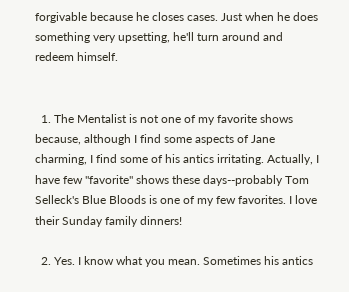forgivable because he closes cases. Just when he does something very upsetting, he'll turn around and  redeem himself.


  1. The Mentalist is not one of my favorite shows because, although I find some aspects of Jane charming, I find some of his antics irritating. Actually, I have few "favorite" shows these days--probably Tom Selleck's Blue Bloods is one of my few favorites. I love their Sunday family dinners!

  2. Yes. I know what you mean. Sometimes his antics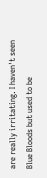are really irritating. I haven't seen Blue Bloods but used to be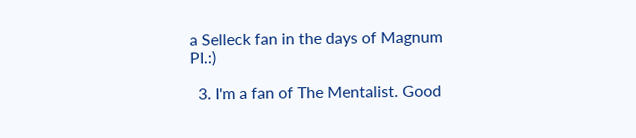a Selleck fan in the days of Magnum PI.:)

  3. I'm a fan of The Mentalist. Good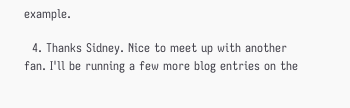example.

  4. Thanks Sidney. Nice to meet up with another fan. I'll be running a few more blog entries on the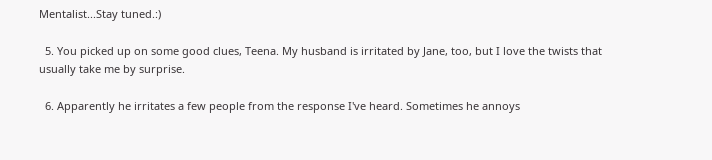Mentalist...Stay tuned.:)

  5. You picked up on some good clues, Teena. My husband is irritated by Jane, too, but I love the twists that usually take me by surprise.

  6. Apparently he irritates a few people from the response I've heard. Sometimes he annoys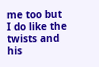me too but I do like the twists and his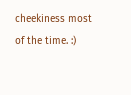cheekiness most of the time. :)